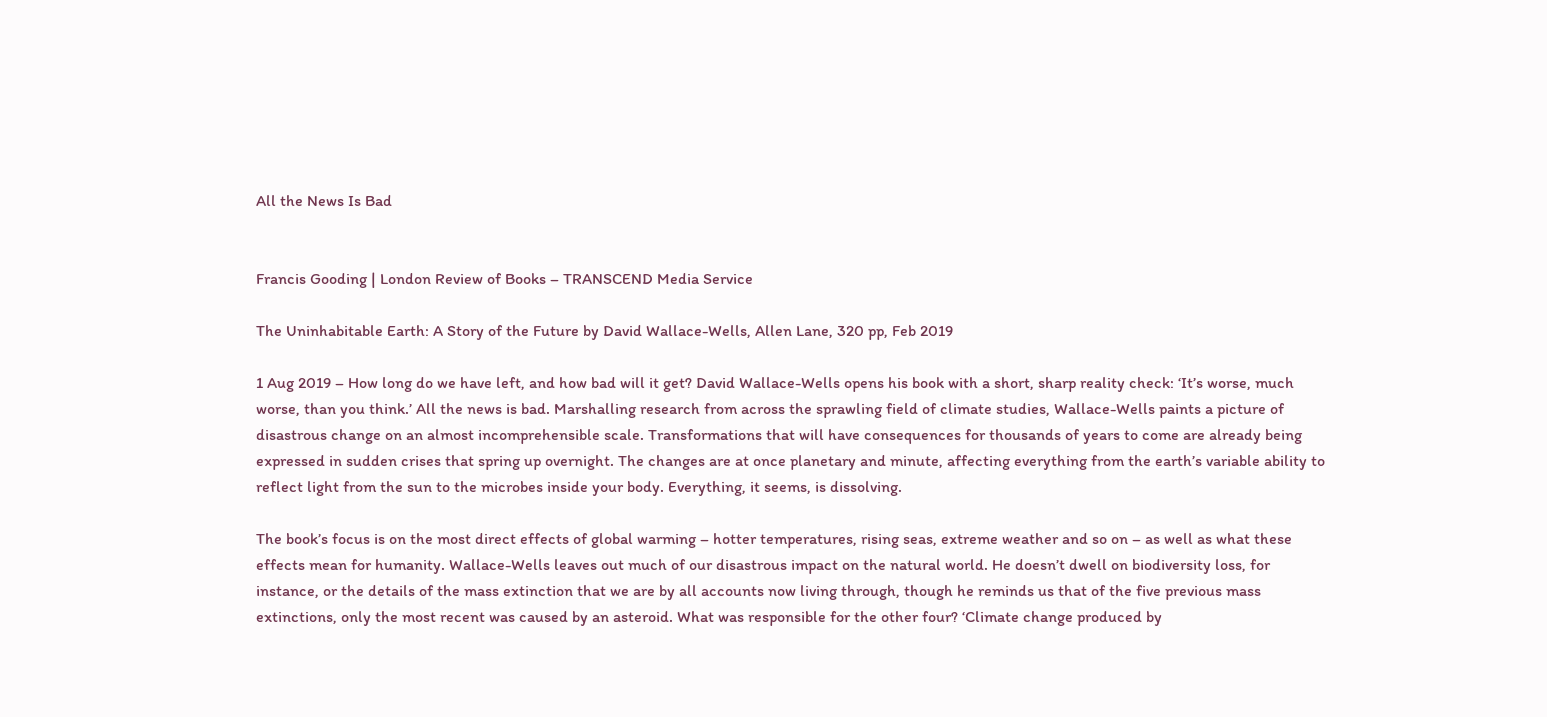All the News Is Bad


Francis Gooding | London Review of Books – TRANSCEND Media Service

The Uninhabitable Earth: A Story of the Future by David Wallace-Wells, Allen Lane, 320 pp, Feb 2019

1 Aug 2019 – How long do we have left, and how bad will it get? David Wallace-Wells opens his book with a short, sharp reality check: ‘It’s worse, much worse, than you think.’ All the news is bad. Marshalling research from across the sprawling field of climate studies, Wallace-Wells paints a picture of disastrous change on an almost incomprehensible scale. Transformations that will have consequences for thousands of years to come are already being expressed in sudden crises that spring up overnight. The changes are at once planetary and minute, affecting everything from the earth’s variable ability to reflect light from the sun to the microbes inside your body. Everything, it seems, is dissolving.

The book’s focus is on the most direct effects of global warming – hotter temperatures, rising seas, extreme weather and so on – as well as what these effects mean for humanity. Wallace-Wells leaves out much of our disastrous impact on the natural world. He doesn’t dwell on biodiversity loss, for instance, or the details of the mass extinction that we are by all accounts now living through, though he reminds us that of the five previous mass extinctions, only the most recent was caused by an asteroid. What was responsible for the other four? ‘Climate change produced by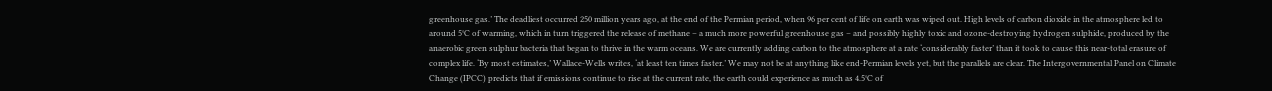greenhouse gas.’ The deadliest occurred 250 million years ago, at the end of the Permian period, when 96 per cent of life on earth was wiped out. High levels of carbon dioxide in the atmosphere led to around 5°C of warming, which in turn triggered the release of methane – a much more powerful greenhouse gas – and possibly highly toxic and ozone-destroying hydrogen sulphide, produced by the anaerobic green sulphur bacteria that began to thrive in the warm oceans. We are currently adding carbon to the atmosphere at a rate ‘considerably faster’ than it took to cause this near-total erasure of complex life. ‘By most estimates,’ Wallace-Wells writes, ‘at least ten times faster.’ We may not be at anything like end-Permian levels yet, but the parallels are clear. The Intergovernmental Panel on Climate Change (IPCC) predicts that if emissions continue to rise at the current rate, the earth could experience as much as 4.5°C of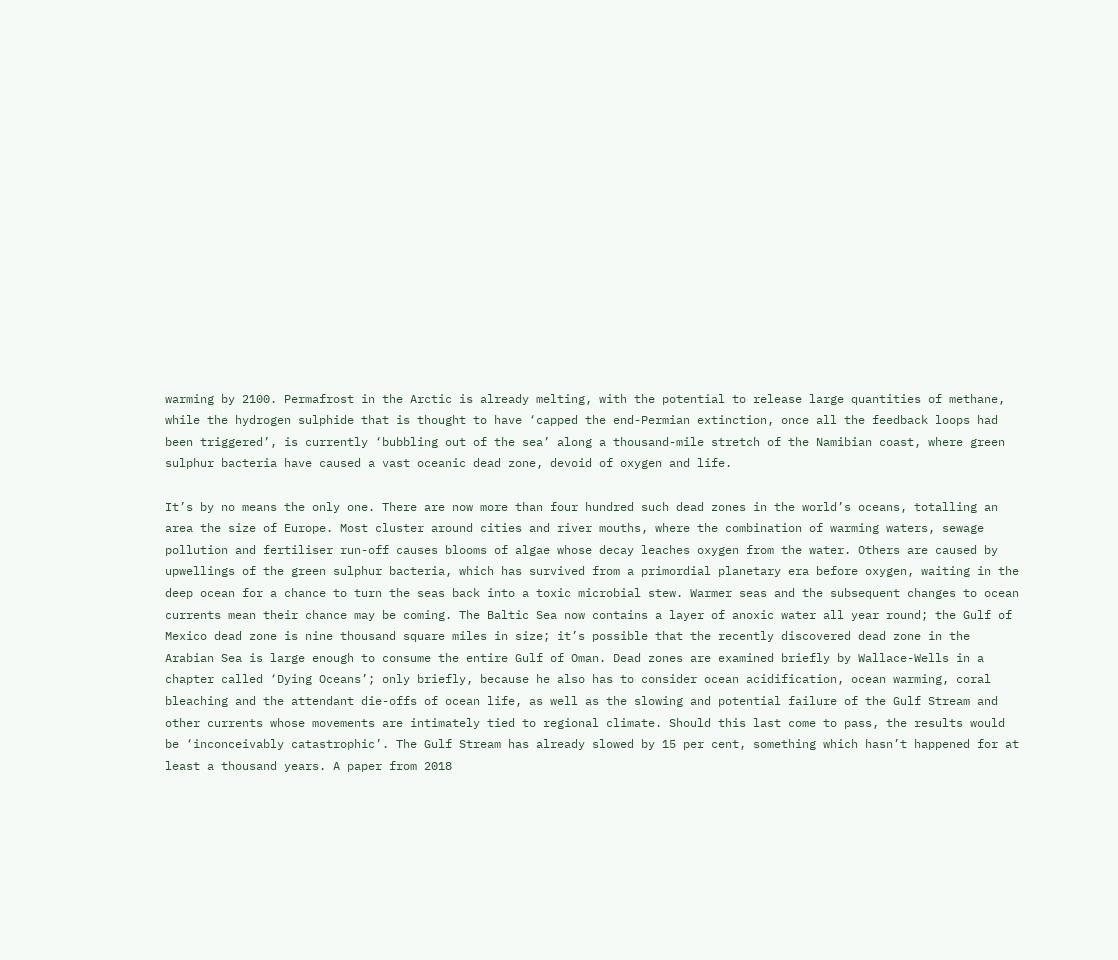warming by 2100. Permafrost in the Arctic is already melting, with the potential to release large quantities of methane, while the hydrogen sulphide that is thought to have ‘capped the end-Permian extinction, once all the feedback loops had been triggered’, is currently ‘bubbling out of the sea’ along a thousand-mile stretch of the Namibian coast, where green sulphur bacteria have caused a vast oceanic dead zone, devoid of oxygen and life.

It’s by no means the only one. There are now more than four hundred such dead zones in the world’s oceans, totalling an area the size of Europe. Most cluster around cities and river mouths, where the combination of warming waters, sewage pollution and fertiliser run-off causes blooms of algae whose decay leaches oxygen from the water. Others are caused by upwellings of the green sulphur bacteria, which has survived from a primordial planetary era before oxygen, waiting in the deep ocean for a chance to turn the seas back into a toxic microbial stew. Warmer seas and the subsequent changes to ocean currents mean their chance may be coming. The Baltic Sea now contains a layer of anoxic water all year round; the Gulf of Mexico dead zone is nine thousand square miles in size; it’s possible that the recently discovered dead zone in the Arabian Sea is large enough to consume the entire Gulf of Oman. Dead zones are examined briefly by Wallace-Wells in a chapter called ‘Dying Oceans’; only briefly, because he also has to consider ocean acidification, ocean warming, coral bleaching and the attendant die-offs of ocean life, as well as the slowing and potential failure of the Gulf Stream and other currents whose movements are intimately tied to regional climate. Should this last come to pass, the results would be ‘inconceivably catastrophic’. The Gulf Stream has already slowed by 15 per cent, something which hasn’t happened for at least a thousand years. A paper from 2018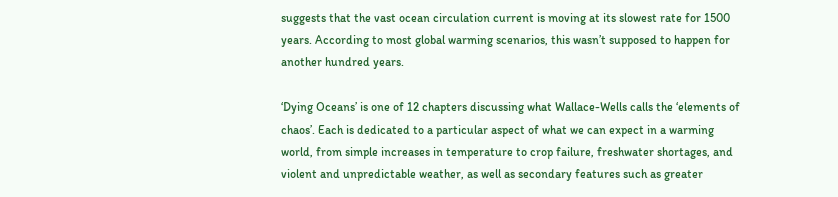suggests that the vast ocean circulation current is moving at its slowest rate for 1500 years. According to most global warming scenarios, this wasn’t supposed to happen for another hundred years.

‘Dying Oceans’ is one of 12 chapters discussing what Wallace-Wells calls the ‘elements of chaos’. Each is dedicated to a particular aspect of what we can expect in a warming world, from simple increases in temperature to crop failure, freshwater shortages, and violent and unpredictable weather, as well as secondary features such as greater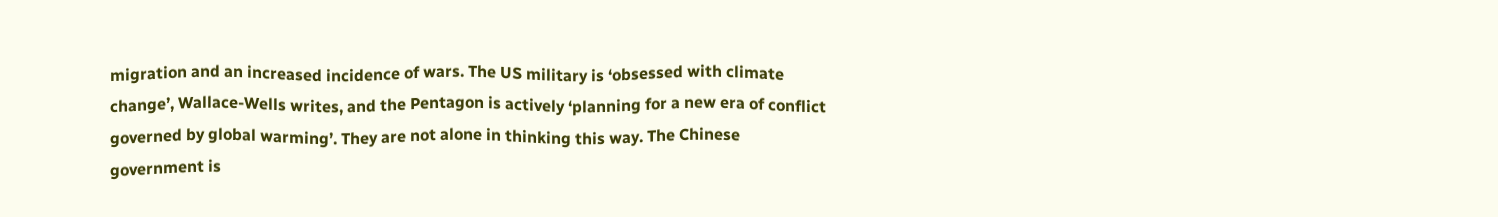migration and an increased incidence of wars. The US military is ‘obsessed with climate change’, Wallace-Wells writes, and the Pentagon is actively ‘planning for a new era of conflict governed by global warming’. They are not alone in thinking this way. The Chinese government is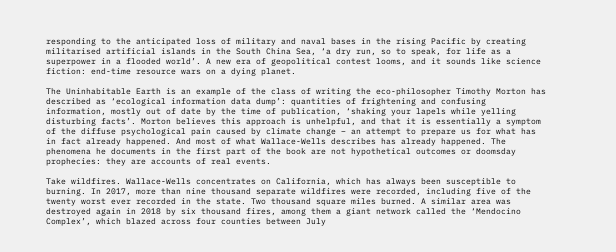responding to the anticipated loss of military and naval bases in the rising Pacific by creating militarised artificial islands in the South China Sea, ‘a dry run, so to speak, for life as a superpower in a flooded world’. A new era of geopolitical contest looms, and it sounds like science fiction: end-time resource wars on a dying planet.

The Uninhabitable Earth is an example of the class of writing the eco-philosopher Timothy Morton has described as ‘ecological information data dump’: quantities of frightening and confusing information, mostly out of date by the time of publication, ‘shaking your lapels while yelling disturbing facts’. Morton believes this approach is unhelpful, and that it is essentially a symptom of the diffuse psychological pain caused by climate change – an attempt to prepare us for what has in fact already happened. And most of what Wallace-Wells describes has already happened. The phenomena he documents in the first part of the book are not hypothetical outcomes or doomsday prophecies: they are accounts of real events.

Take wildfires. Wallace-Wells concentrates on California, which has always been susceptible to burning. In 2017, more than nine thousand separate wildfires were recorded, including five of the twenty worst ever recorded in the state. Two thousand square miles burned. A similar area was destroyed again in 2018 by six thousand fires, among them a giant network called the ‘Mendocino Complex’, which blazed across four counties between July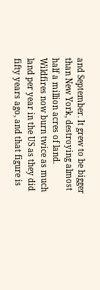and September. It grew to be bigger than New York, destroying almost half a million acres of land. Wildfires now burn twice as much land per year in the US as they did fifty years ago, and that figure is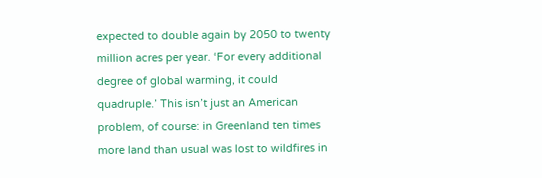expected to double again by 2050 to twenty million acres per year. ‘For every additional degree of global warming, it could quadruple.’ This isn’t just an American problem, of course: in Greenland ten times more land than usual was lost to wildfires in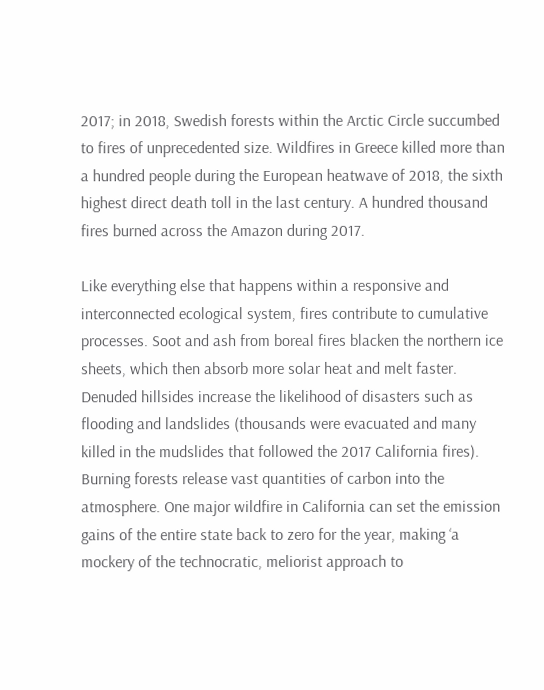2017; in 2018, Swedish forests within the Arctic Circle succumbed to fires of unprecedented size. Wildfires in Greece killed more than a hundred people during the European heatwave of 2018, the sixth highest direct death toll in the last century. A hundred thousand fires burned across the Amazon during 2017.

Like everything else that happens within a responsive and interconnected ecological system, fires contribute to cumulative processes. Soot and ash from boreal fires blacken the northern ice sheets, which then absorb more solar heat and melt faster. Denuded hillsides increase the likelihood of disasters such as flooding and landslides (thousands were evacuated and many killed in the mudslides that followed the 2017 California fires). Burning forests release vast quantities of carbon into the atmosphere. One major wildfire in California can set the emission gains of the entire state back to zero for the year, making ‘a mockery of the technocratic, meliorist approach to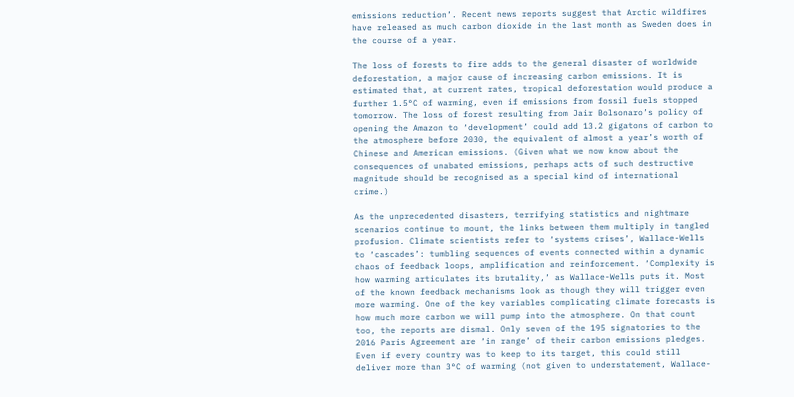emissions reduction’. Recent news reports suggest that Arctic wildfires have released as much carbon dioxide in the last month as Sweden does in the course of a year.

The loss of forests to fire adds to the general disaster of worldwide deforestation, a major cause of increasing carbon emissions. It is estimated that, at current rates, tropical deforestation would produce a further 1.5°C of warming, even if emissions from fossil fuels stopped tomorrow. The loss of forest resulting from Jair Bolsonaro’s policy of opening the Amazon to ‘development’ could add 13.2 gigatons of carbon to the atmosphere before 2030, the equivalent of almost a year’s worth of Chinese and American emissions. (Given what we now know about the consequences of unabated emissions, perhaps acts of such destructive magnitude should be recognised as a special kind of international crime.)

As the unprecedented disasters, terrifying statistics and nightmare scenarios continue to mount, the links between them multiply in tangled profusion. Climate scientists refer to ‘systems crises’, Wallace-Wells to ‘cascades’: tumbling sequences of events connected within a dynamic chaos of feedback loops, amplification and reinforcement. ‘Complexity is how warming articulates its brutality,’ as Wallace-Wells puts it. Most of the known feedback mechanisms look as though they will trigger even more warming. One of the key variables complicating climate forecasts is how much more carbon we will pump into the atmosphere. On that count too, the reports are dismal. Only seven of the 195 signatories to the 2016 Paris Agreement are ‘in range’ of their carbon emissions pledges. Even if every country was to keep to its target, this could still deliver more than 3°C of warming (not given to understatement, Wallace-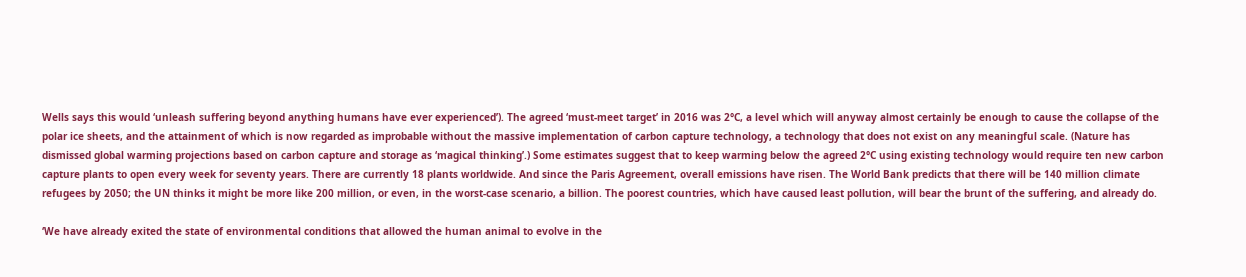Wells says this would ‘unleash suffering beyond anything humans have ever experienced’). The agreed ‘must-meet target’ in 2016 was 2°C, a level which will anyway almost certainly be enough to cause the collapse of the polar ice sheets, and the attainment of which is now regarded as improbable without the massive implementation of carbon capture technology, a technology that does not exist on any meaningful scale. (Nature has dismissed global warming projections based on carbon capture and storage as ‘magical thinking’.) Some estimates suggest that to keep warming below the agreed 2°C using existing technology would require ten new carbon capture plants to open every week for seventy years. There are currently 18 plants worldwide. And since the Paris Agreement, overall emissions have risen. The World Bank predicts that there will be 140 million climate refugees by 2050; the UN thinks it might be more like 200 million, or even, in the worst-case scenario, a billion. The poorest countries, which have caused least pollution, will bear the brunt of the suffering, and already do.

‘We have already exited the state of environmental conditions that allowed the human animal to evolve in the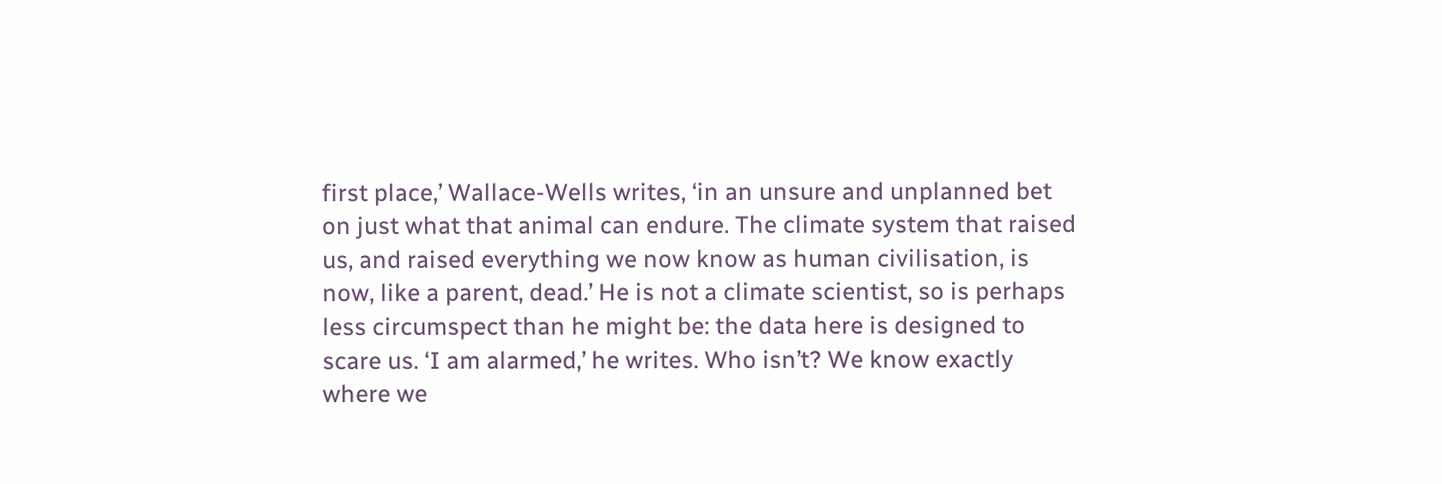first place,’ Wallace-Wells writes, ‘in an unsure and unplanned bet on just what that animal can endure. The climate system that raised us, and raised everything we now know as human civilisation, is now, like a parent, dead.’ He is not a climate scientist, so is perhaps less circumspect than he might be: the data here is designed to scare us. ‘I am alarmed,’ he writes. Who isn’t? We know exactly where we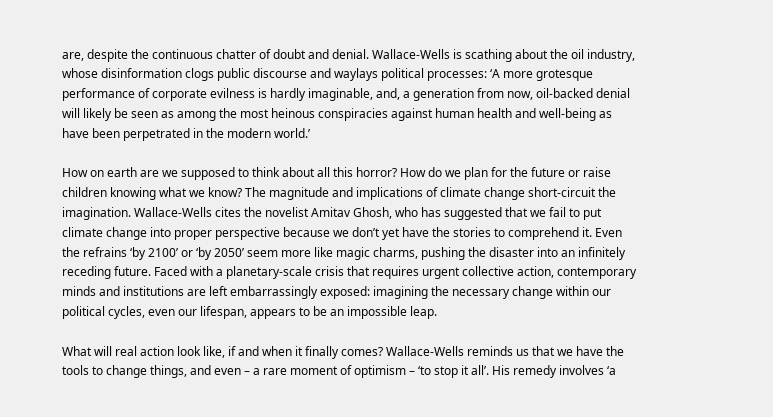are, despite the continuous chatter of doubt and denial. Wallace-Wells is scathing about the oil industry, whose disinformation clogs public discourse and waylays political processes: ‘A more grotesque performance of corporate evilness is hardly imaginable, and, a generation from now, oil-backed denial will likely be seen as among the most heinous conspiracies against human health and well-being as have been perpetrated in the modern world.’

How on earth are we supposed to think about all this horror? How do we plan for the future or raise children knowing what we know? The magnitude and implications of climate change short-circuit the imagination. Wallace-Wells cites the novelist Amitav Ghosh, who has suggested that we fail to put climate change into proper perspective because we don’t yet have the stories to comprehend it. Even the refrains ‘by 2100’ or ‘by 2050’ seem more like magic charms, pushing the disaster into an infinitely receding future. Faced with a planetary-scale crisis that requires urgent collective action, contemporary minds and institutions are left embarrassingly exposed: imagining the necessary change within our political cycles, even our lifespan, appears to be an impossible leap.

What will real action look like, if and when it finally comes? Wallace-Wells reminds us that we have the tools to change things, and even – a rare moment of optimism – ‘to stop it all’. His remedy involves ‘a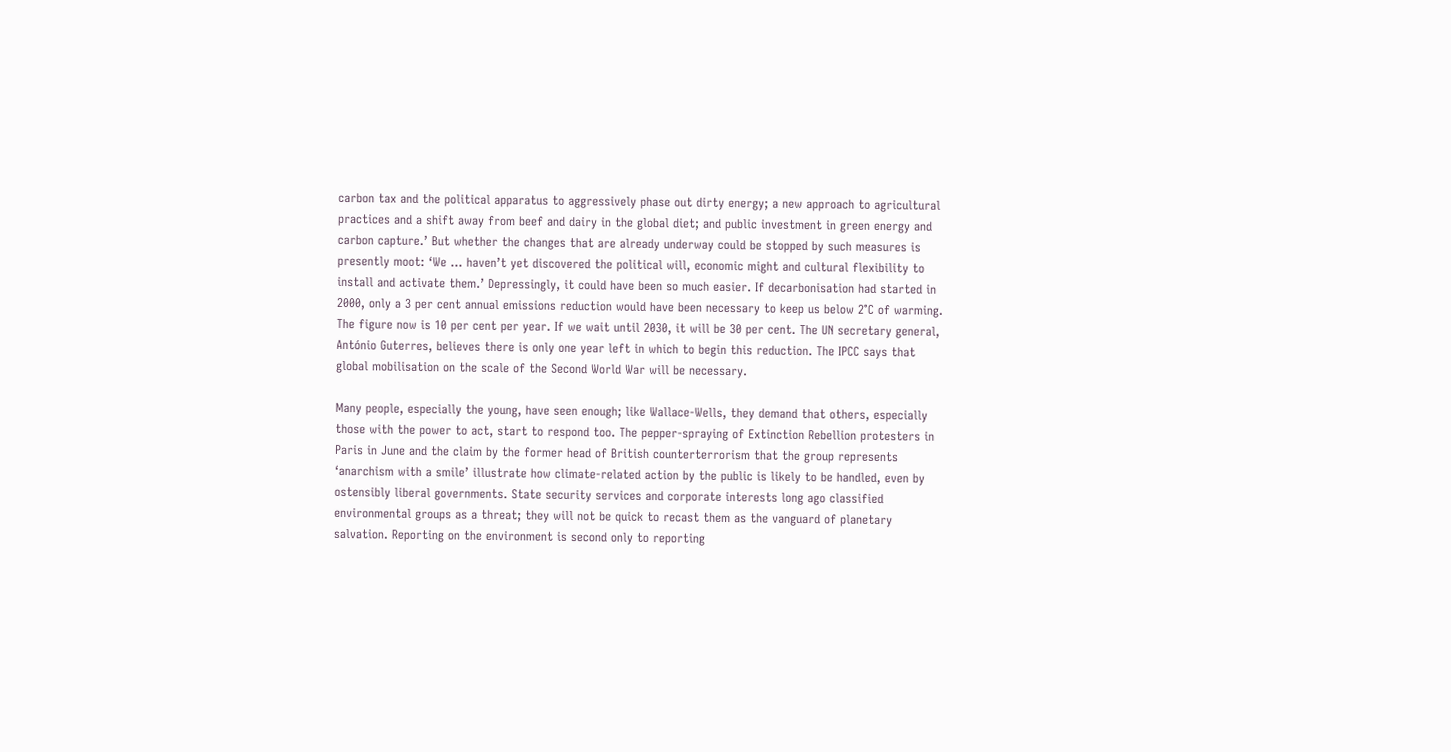carbon tax and the political apparatus to aggressively phase out dirty energy; a new approach to agricultural practices and a shift away from beef and dairy in the global diet; and public investment in green energy and carbon capture.’ But whether the changes that are already underway could be stopped by such measures is presently moot: ‘We … haven’t yet discovered the political will, economic might and cultural flexibility to install and activate them.’ Depressingly, it could have been so much easier. If decarbonisation had started in 2000, only a 3 per cent annual emissions reduction would have been necessary to keep us below 2°C of warming. The figure now is 10 per cent per year. If we wait until 2030, it will be 30 per cent. The UN secretary general, António Guterres, believes there is only one year left in which to begin this reduction. The IPCC says that global mobilisation on the scale of the Second World War will be necessary.

Many people, especially the young, have seen enough; like Wallace-Wells, they demand that others, especially those with the power to act, start to respond too. The pepper-spraying of Extinction Rebellion protesters in Paris in June and the claim by the former head of British counterterrorism that the group represents ‘anarchism with a smile’ illustrate how climate-related action by the public is likely to be handled, even by ostensibly liberal governments. State security services and corporate interests long ago classified environmental groups as a threat; they will not be quick to recast them as the vanguard of planetary salvation. Reporting on the environment is second only to reporting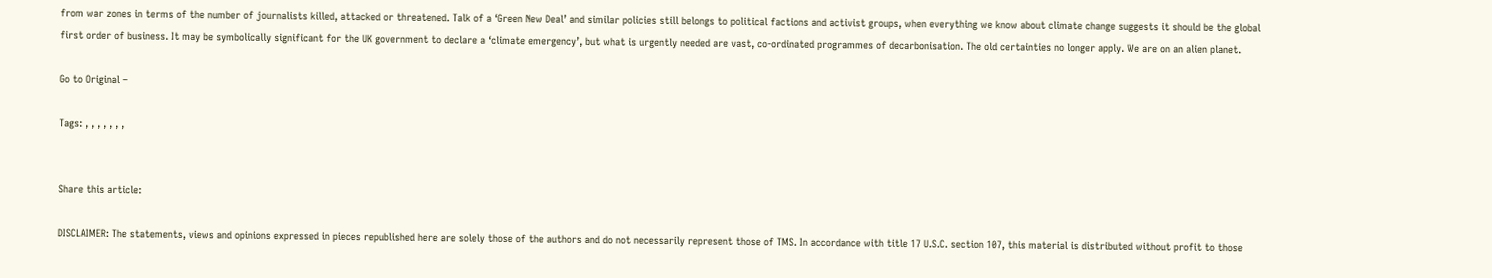from war zones in terms of the number of journalists killed, attacked or threatened. Talk of a ‘Green New Deal’ and similar policies still belongs to political factions and activist groups, when everything we know about climate change suggests it should be the global first order of business. It may be symbolically significant for the UK government to declare a ‘climate emergency’, but what is urgently needed are vast, co-ordinated programmes of decarbonisation. The old certainties no longer apply. We are on an alien planet.

Go to Original –

Tags: , , , , , , ,


Share this article:

DISCLAIMER: The statements, views and opinions expressed in pieces republished here are solely those of the authors and do not necessarily represent those of TMS. In accordance with title 17 U.S.C. section 107, this material is distributed without profit to those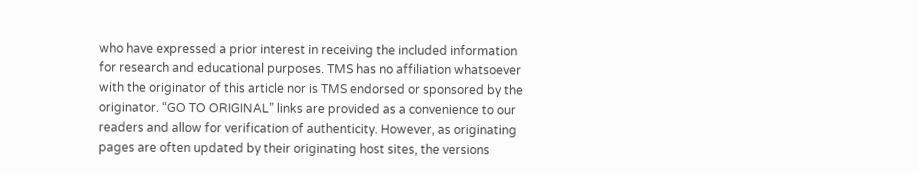who have expressed a prior interest in receiving the included information for research and educational purposes. TMS has no affiliation whatsoever with the originator of this article nor is TMS endorsed or sponsored by the originator. “GO TO ORIGINAL” links are provided as a convenience to our readers and allow for verification of authenticity. However, as originating pages are often updated by their originating host sites, the versions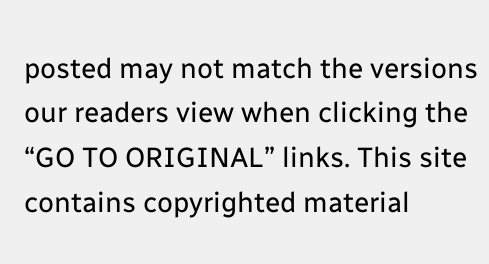posted may not match the versions our readers view when clicking the “GO TO ORIGINAL” links. This site contains copyrighted material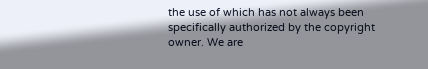the use of which has not always been specifically authorized by the copyright owner. We are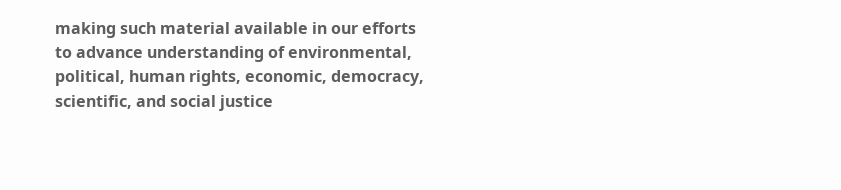making such material available in our efforts to advance understanding of environmental, political, human rights, economic, democracy, scientific, and social justice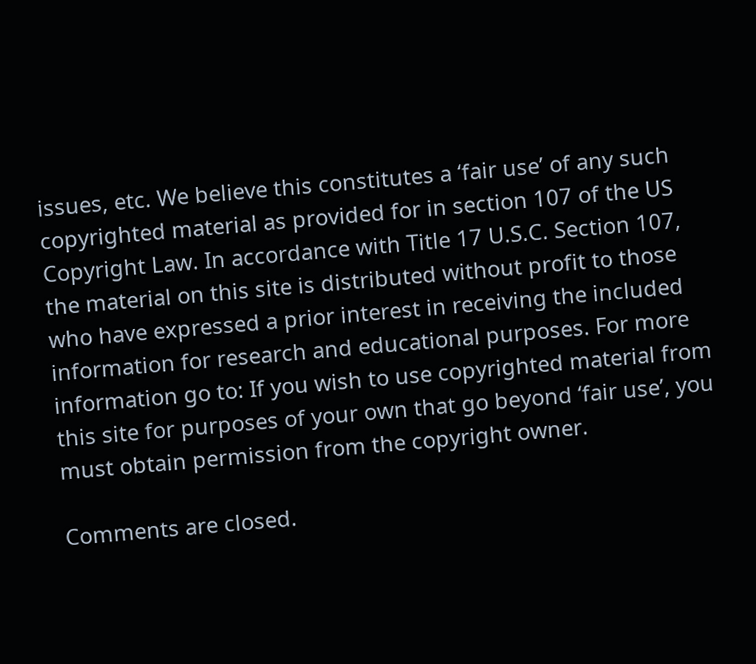issues, etc. We believe this constitutes a ‘fair use’ of any such copyrighted material as provided for in section 107 of the US Copyright Law. In accordance with Title 17 U.S.C. Section 107, the material on this site is distributed without profit to those who have expressed a prior interest in receiving the included information for research and educational purposes. For more information go to: If you wish to use copyrighted material from this site for purposes of your own that go beyond ‘fair use’, you must obtain permission from the copyright owner.

Comments are closed.